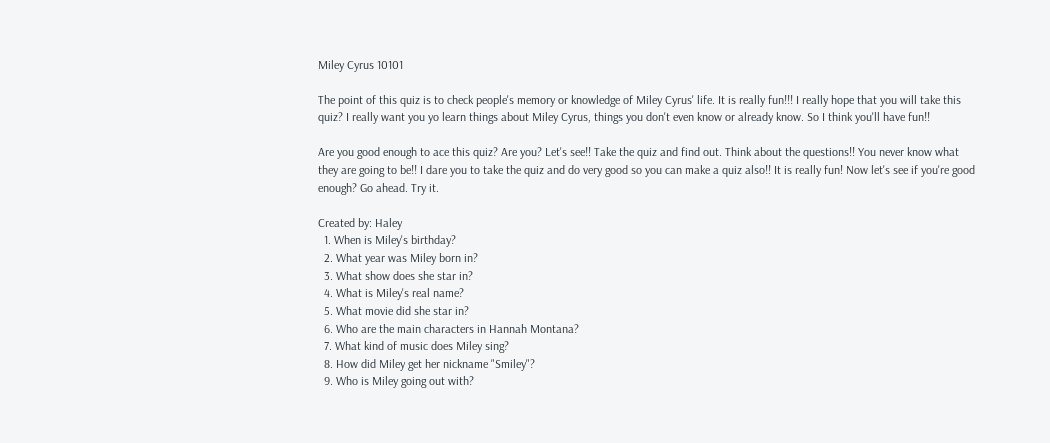Miley Cyrus 10101

The point of this quiz is to check people's memory or knowledge of Miley Cyrus' life. It is really fun!!! I really hope that you will take this quiz? I really want you yo learn things about Miley Cyrus, things you don't even know or already know. So I think you'll have fun!!

Are you good enough to ace this quiz? Are you? Let's see!! Take the quiz and find out. Think about the questions!! You never know what they are going to be!! I dare you to take the quiz and do very good so you can make a quiz also!! It is really fun! Now let's see if you're good enough? Go ahead. Try it.

Created by: Haley
  1. When is Miley's birthday?
  2. What year was Miley born in?
  3. What show does she star in?
  4. What is Miley's real name?
  5. What movie did she star in?
  6. Who are the main characters in Hannah Montana?
  7. What kind of music does Miley sing?
  8. How did Miley get her nickname "Smiley"?
  9. Who is Miley going out with?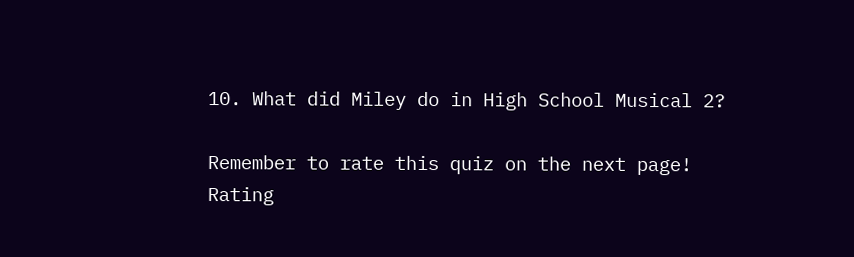10. What did Miley do in High School Musical 2?

Remember to rate this quiz on the next page!
Rating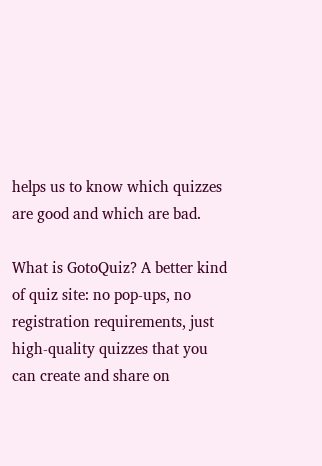helps us to know which quizzes are good and which are bad.

What is GotoQuiz? A better kind of quiz site: no pop-ups, no registration requirements, just high-quality quizzes that you can create and share on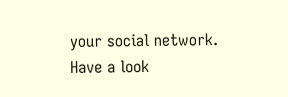your social network. Have a look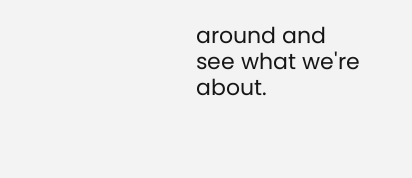around and see what we're about.